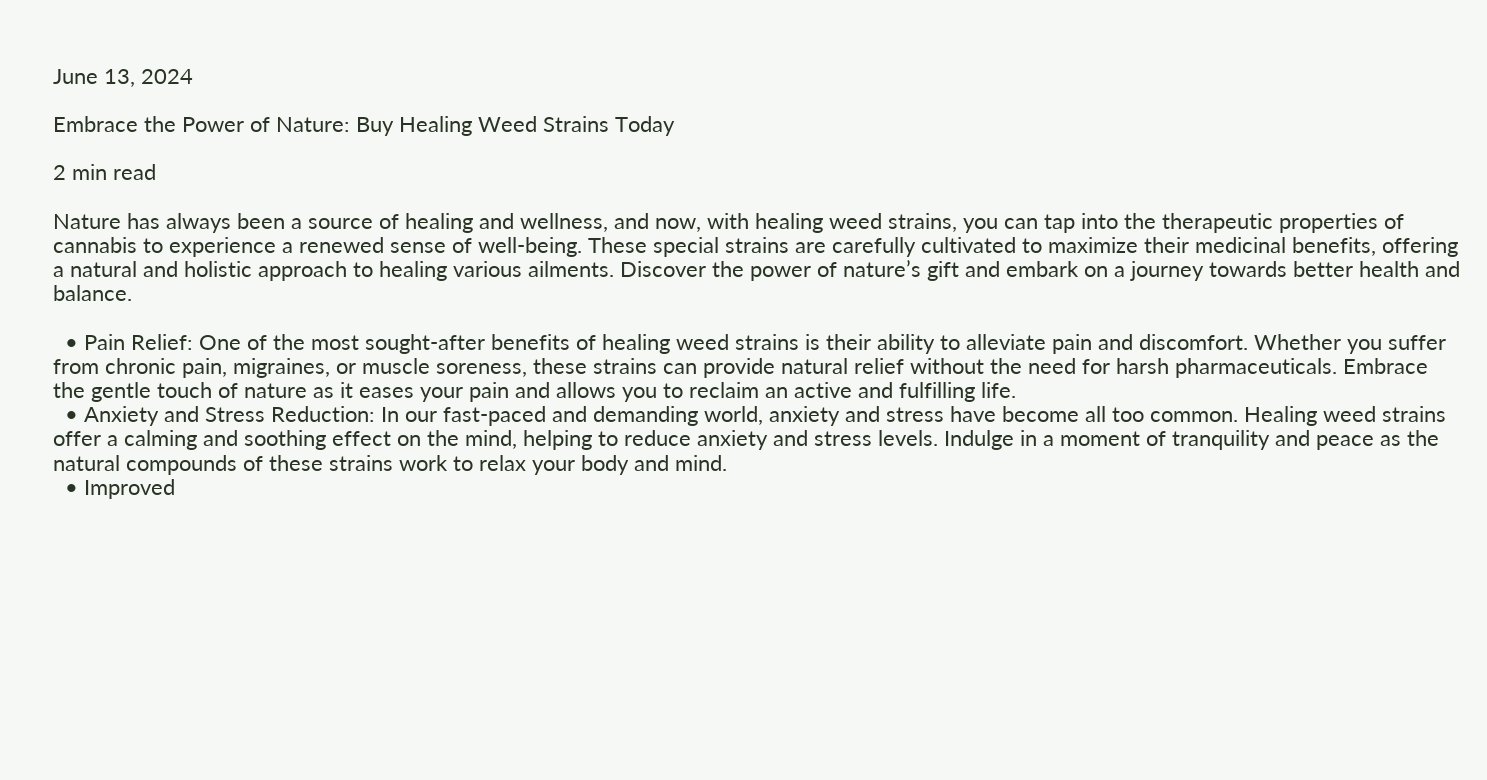June 13, 2024

Embrace the Power of Nature: Buy Healing Weed Strains Today

2 min read

Nature has always been a source of healing and wellness, and now, with healing weed strains, you can tap into the therapeutic properties of cannabis to experience a renewed sense of well-being. These special strains are carefully cultivated to maximize their medicinal benefits, offering a natural and holistic approach to healing various ailments. Discover the power of nature’s gift and embark on a journey towards better health and balance.

  • Pain Relief: One of the most sought-after benefits of healing weed strains is their ability to alleviate pain and discomfort. Whether you suffer from chronic pain, migraines, or muscle soreness, these strains can provide natural relief without the need for harsh pharmaceuticals. Embrace the gentle touch of nature as it eases your pain and allows you to reclaim an active and fulfilling life.
  • Anxiety and Stress Reduction: In our fast-paced and demanding world, anxiety and stress have become all too common. Healing weed strains offer a calming and soothing effect on the mind, helping to reduce anxiety and stress levels. Indulge in a moment of tranquility and peace as the natural compounds of these strains work to relax your body and mind.
  • Improved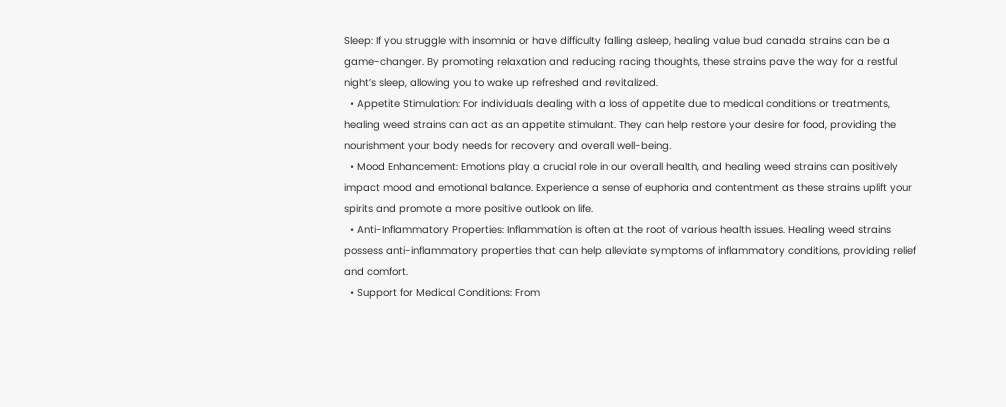Sleep: If you struggle with insomnia or have difficulty falling asleep, healing value bud canada strains can be a game-changer. By promoting relaxation and reducing racing thoughts, these strains pave the way for a restful night’s sleep, allowing you to wake up refreshed and revitalized.
  • Appetite Stimulation: For individuals dealing with a loss of appetite due to medical conditions or treatments, healing weed strains can act as an appetite stimulant. They can help restore your desire for food, providing the nourishment your body needs for recovery and overall well-being.
  • Mood Enhancement: Emotions play a crucial role in our overall health, and healing weed strains can positively impact mood and emotional balance. Experience a sense of euphoria and contentment as these strains uplift your spirits and promote a more positive outlook on life.
  • Anti-Inflammatory Properties: Inflammation is often at the root of various health issues. Healing weed strains possess anti-inflammatory properties that can help alleviate symptoms of inflammatory conditions, providing relief and comfort.
  • Support for Medical Conditions: From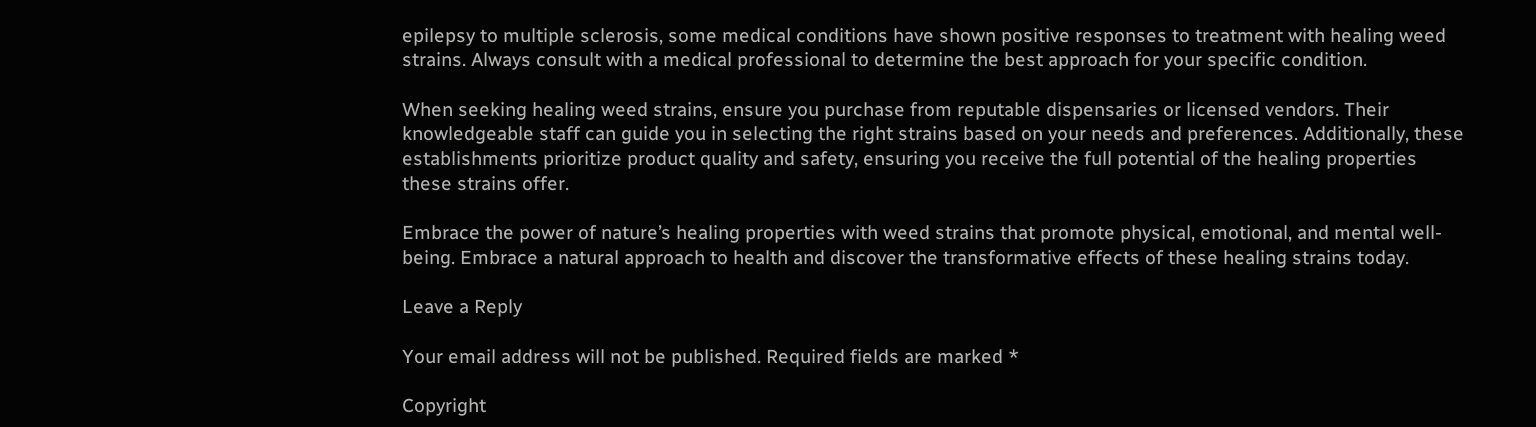epilepsy to multiple sclerosis, some medical conditions have shown positive responses to treatment with healing weed strains. Always consult with a medical professional to determine the best approach for your specific condition.

When seeking healing weed strains, ensure you purchase from reputable dispensaries or licensed vendors. Their knowledgeable staff can guide you in selecting the right strains based on your needs and preferences. Additionally, these establishments prioritize product quality and safety, ensuring you receive the full potential of the healing properties these strains offer.

Embrace the power of nature’s healing properties with weed strains that promote physical, emotional, and mental well-being. Embrace a natural approach to health and discover the transformative effects of these healing strains today.

Leave a Reply

Your email address will not be published. Required fields are marked *

Copyright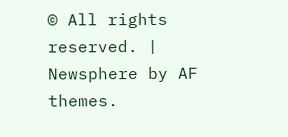© All rights reserved. | Newsphere by AF themes.